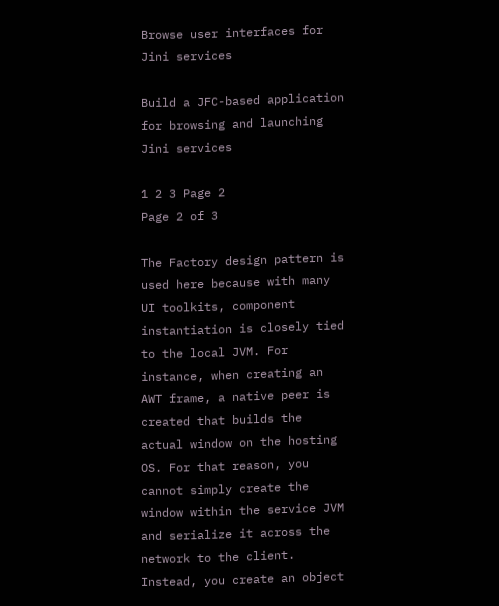Browse user interfaces for Jini services

Build a JFC-based application for browsing and launching Jini services

1 2 3 Page 2
Page 2 of 3

The Factory design pattern is used here because with many UI toolkits, component instantiation is closely tied to the local JVM. For instance, when creating an AWT frame, a native peer is created that builds the actual window on the hosting OS. For that reason, you cannot simply create the window within the service JVM and serialize it across the network to the client. Instead, you create an object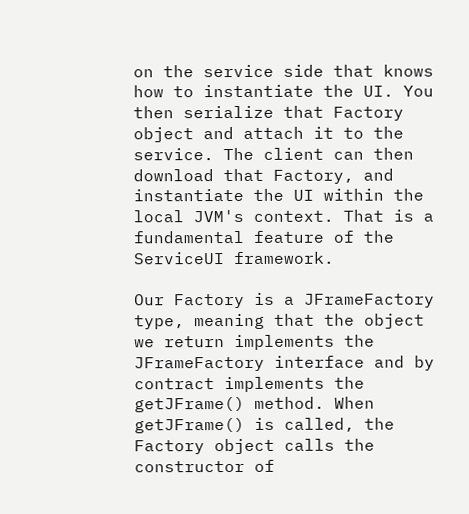on the service side that knows how to instantiate the UI. You then serialize that Factory object and attach it to the service. The client can then download that Factory, and instantiate the UI within the local JVM's context. That is a fundamental feature of the ServiceUI framework.

Our Factory is a JFrameFactory type, meaning that the object we return implements the JFrameFactory interface and by contract implements the getJFrame() method. When getJFrame() is called, the Factory object calls the constructor of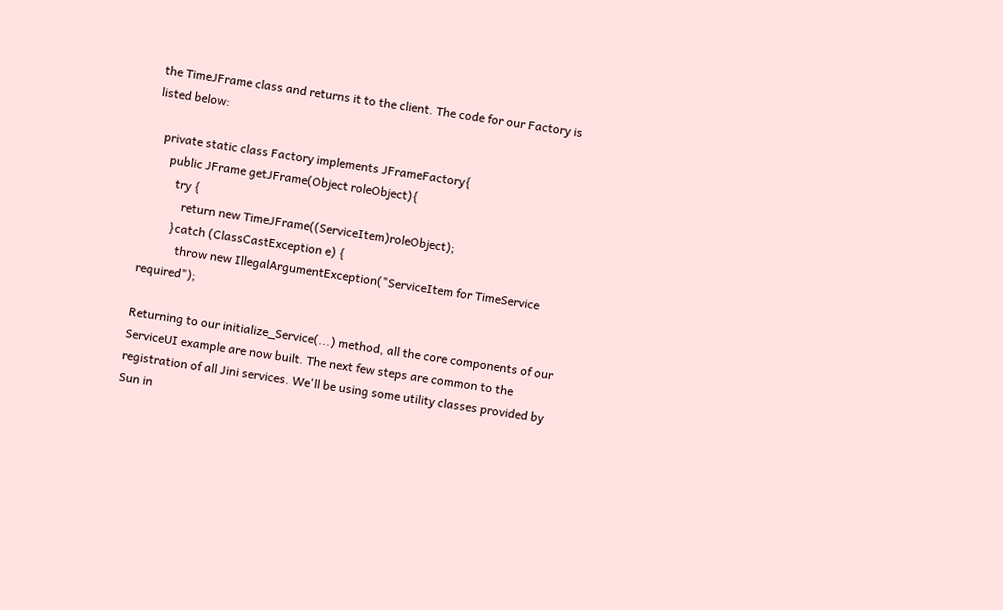the TimeJFrame class and returns it to the client. The code for our Factory is listed below:

   private static class Factory implements JFrameFactory{
      public JFrame getJFrame(Object roleObject){
         try {
            return new TimeJFrame((ServiceItem)roleObject);
         }catch (ClassCastException e) {
            throw new IllegalArgumentException("ServiceItem for TimeService required");

Returning to our initialize_Service(...) method, all the core components of our ServiceUI example are now built. The next few steps are common to the registration of all Jini services. We'll be using some utility classes provided by Sun in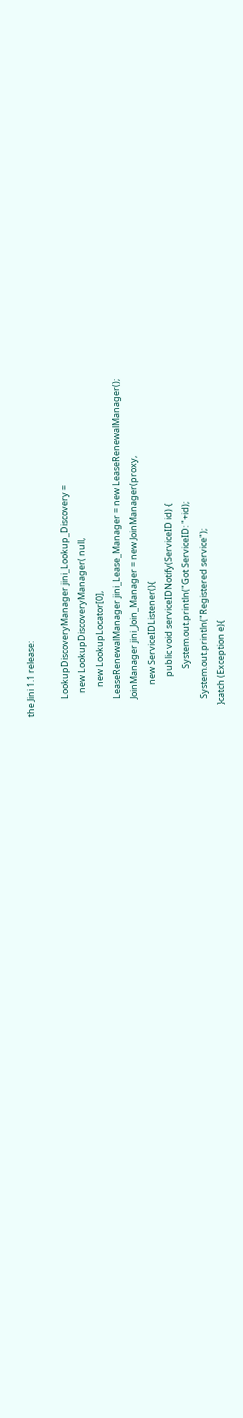the Jini 1.1 release:

         LookupDiscoveryManager jini_Lookup_Discovery =
            new LookupDiscoveryManager( null,
               new LookupLocator[0],
         LeaseRenewalManager jini_Lease_Manager = new LeaseRenewalManager();
         JoinManager jini_Join_Manager = new JoinManager(proxy,
                new ServiceIDListener(){
                    public void serviceIDNotify(ServiceID id) {
                        System.out.println("Got ServiceID: "+id);
         System.out.println("Registered service");
      }catch (Exception e){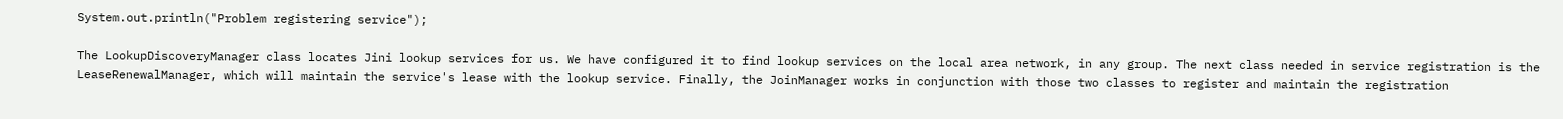System.out.println("Problem registering service");

The LookupDiscoveryManager class locates Jini lookup services for us. We have configured it to find lookup services on the local area network, in any group. The next class needed in service registration is the LeaseRenewalManager, which will maintain the service's lease with the lookup service. Finally, the JoinManager works in conjunction with those two classes to register and maintain the registration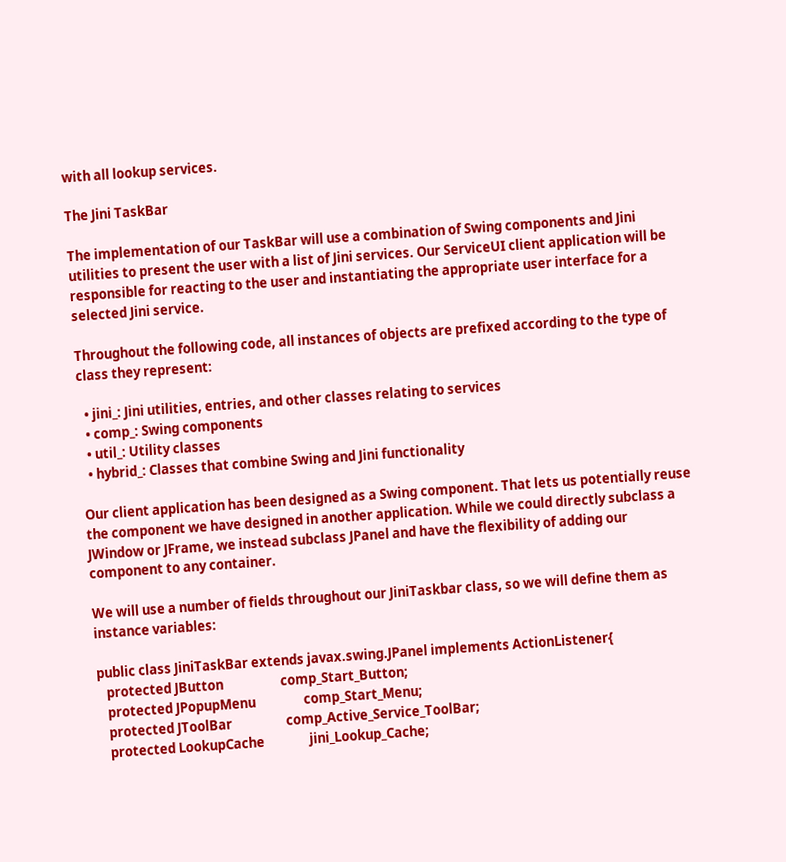with all lookup services.

The Jini TaskBar

The implementation of our TaskBar will use a combination of Swing components and Jini utilities to present the user with a list of Jini services. Our ServiceUI client application will be responsible for reacting to the user and instantiating the appropriate user interface for a selected Jini service.

Throughout the following code, all instances of objects are prefixed according to the type of class they represent:

  • jini_: Jini utilities, entries, and other classes relating to services
  • comp_: Swing components
  • util_: Utility classes
  • hybrid_: Classes that combine Swing and Jini functionality

Our client application has been designed as a Swing component. That lets us potentially reuse the component we have designed in another application. While we could directly subclass a JWindow or JFrame, we instead subclass JPanel and have the flexibility of adding our component to any container.

We will use a number of fields throughout our JiniTaskbar class, so we will define them as instance variables:

public class JiniTaskBar extends javax.swing.JPanel implements ActionListener{
   protected JButton                   comp_Start_Button;
   protected JPopupMenu                comp_Start_Menu;
   protected JToolBar                  comp_Active_Service_ToolBar;
   protected LookupCache               jini_Lookup_Cache;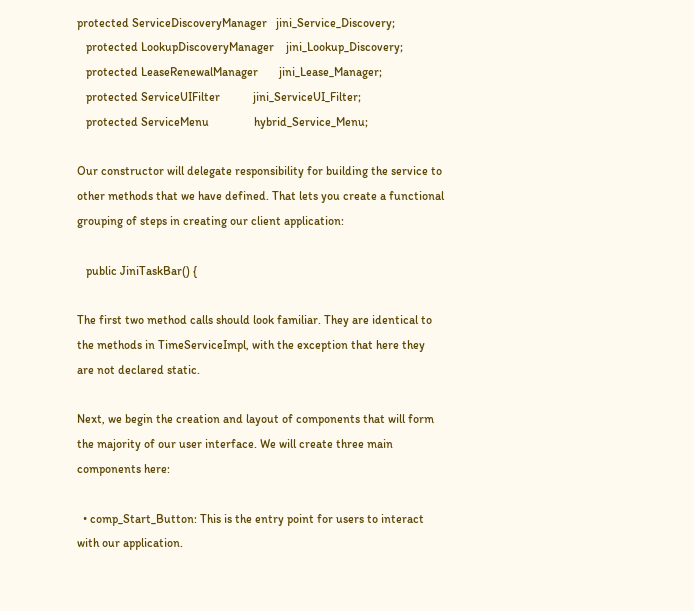protected ServiceDiscoveryManager   jini_Service_Discovery;
   protected LookupDiscoveryManager    jini_Lookup_Discovery;
   protected LeaseRenewalManager       jini_Lease_Manager;
   protected ServiceUIFilter           jini_ServiceUI_Filter;
   protected ServiceMenu               hybrid_Service_Menu;

Our constructor will delegate responsibility for building the service to other methods that we have defined. That lets you create a functional grouping of steps in creating our client application:

   public JiniTaskBar() {

The first two method calls should look familiar. They are identical to the methods in TimeServiceImpl, with the exception that here they are not declared static.

Next, we begin the creation and layout of components that will form the majority of our user interface. We will create three main components here:

  • comp_Start_Button: This is the entry point for users to interact with our application.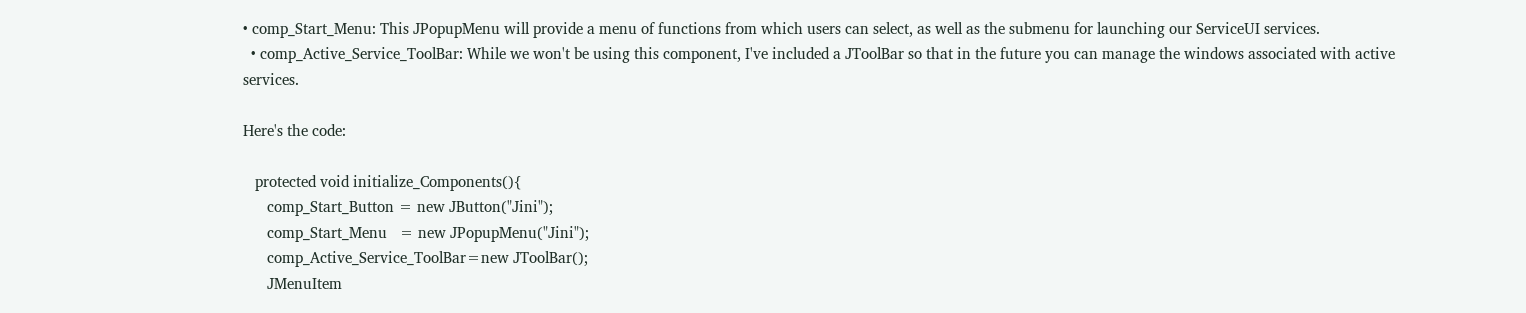• comp_Start_Menu: This JPopupMenu will provide a menu of functions from which users can select, as well as the submenu for launching our ServiceUI services.
  • comp_Active_Service_ToolBar: While we won't be using this component, I've included a JToolBar so that in the future you can manage the windows associated with active services.

Here's the code:

   protected void initialize_Components(){
      comp_Start_Button = new JButton("Jini");
      comp_Start_Menu   = new JPopupMenu("Jini");
      comp_Active_Service_ToolBar=new JToolBar();
      JMenuItem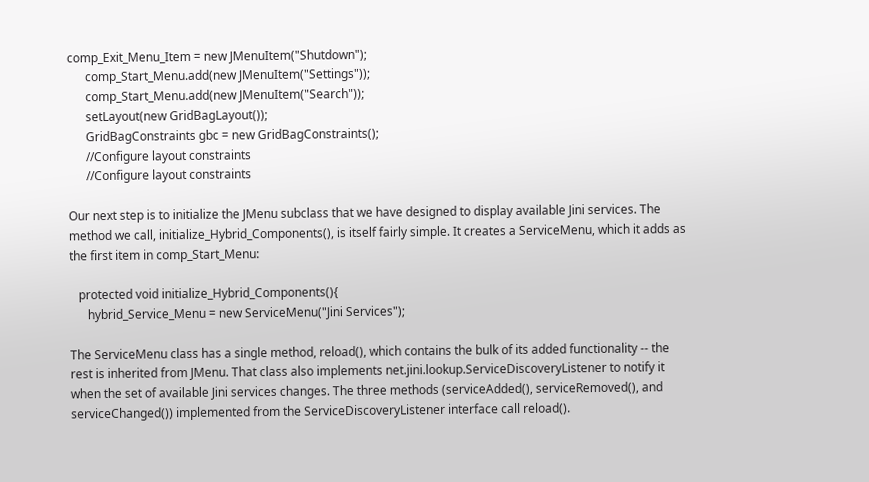comp_Exit_Menu_Item = new JMenuItem("Shutdown");
      comp_Start_Menu.add(new JMenuItem("Settings"));
      comp_Start_Menu.add(new JMenuItem("Search"));
      setLayout(new GridBagLayout());
      GridBagConstraints gbc = new GridBagConstraints();
      //Configure layout constraints
      //Configure layout constraints

Our next step is to initialize the JMenu subclass that we have designed to display available Jini services. The method we call, initialize_Hybrid_Components(), is itself fairly simple. It creates a ServiceMenu, which it adds as the first item in comp_Start_Menu:

   protected void initialize_Hybrid_Components(){
      hybrid_Service_Menu = new ServiceMenu("Jini Services");

The ServiceMenu class has a single method, reload(), which contains the bulk of its added functionality -- the rest is inherited from JMenu. That class also implements net.jini.lookup.ServiceDiscoveryListener to notify it when the set of available Jini services changes. The three methods (serviceAdded(), serviceRemoved(), and serviceChanged()) implemented from the ServiceDiscoveryListener interface call reload().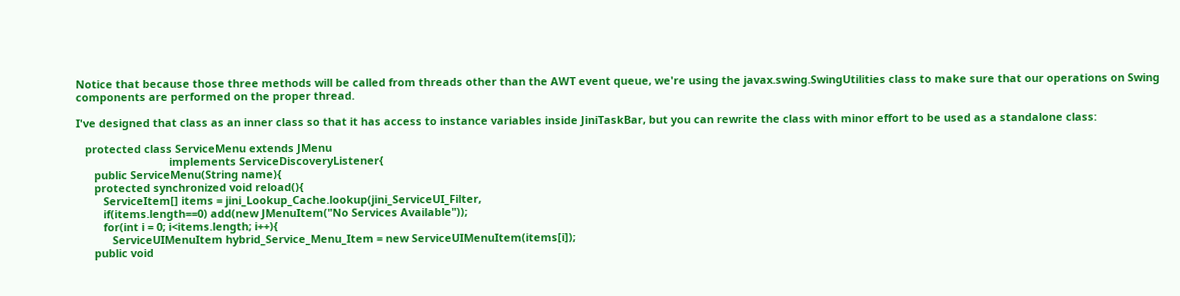Notice that because those three methods will be called from threads other than the AWT event queue, we're using the javax.swing.SwingUtilities class to make sure that our operations on Swing components are performed on the proper thread.

I've designed that class as an inner class so that it has access to instance variables inside JiniTaskBar, but you can rewrite the class with minor effort to be used as a standalone class:

   protected class ServiceMenu extends JMenu
                               implements ServiceDiscoveryListener{
      public ServiceMenu(String name){
      protected synchronized void reload(){
         ServiceItem[] items = jini_Lookup_Cache.lookup(jini_ServiceUI_Filter,
         if(items.length==0) add(new JMenuItem("No Services Available"));
         for(int i = 0; i<items.length; i++){
            ServiceUIMenuItem hybrid_Service_Menu_Item = new ServiceUIMenuItem(items[i]);
      public void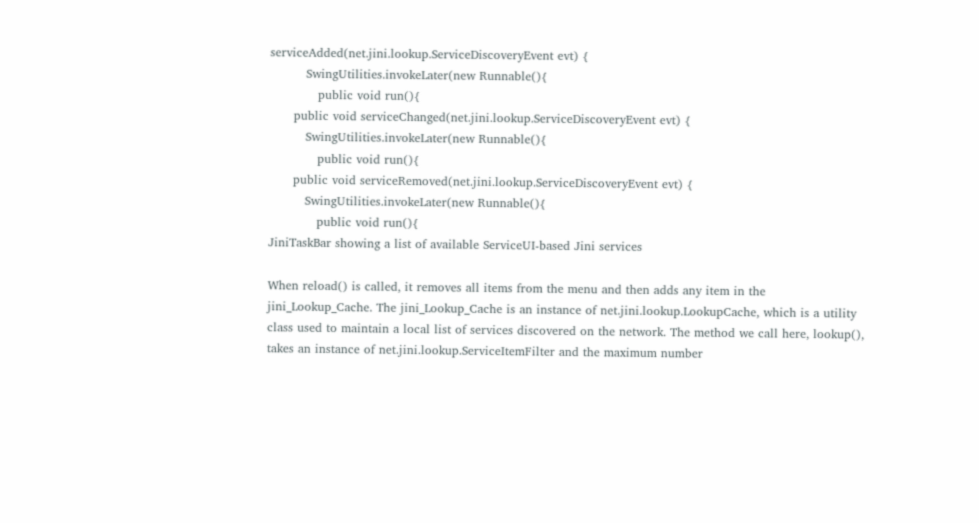serviceAdded(net.jini.lookup.ServiceDiscoveryEvent evt) {
         SwingUtilities.invokeLater(new Runnable(){
            public void run(){
      public void serviceChanged(net.jini.lookup.ServiceDiscoveryEvent evt) {
         SwingUtilities.invokeLater(new Runnable(){
            public void run(){
      public void serviceRemoved(net.jini.lookup.ServiceDiscoveryEvent evt) {
         SwingUtilities.invokeLater(new Runnable(){
            public void run(){
JiniTaskBar showing a list of available ServiceUI-based Jini services

When reload() is called, it removes all items from the menu and then adds any item in the jini_Lookup_Cache. The jini_Lookup_Cache is an instance of net.jini.lookup.LookupCache, which is a utility class used to maintain a local list of services discovered on the network. The method we call here, lookup(), takes an instance of net.jini.lookup.ServiceItemFilter and the maximum number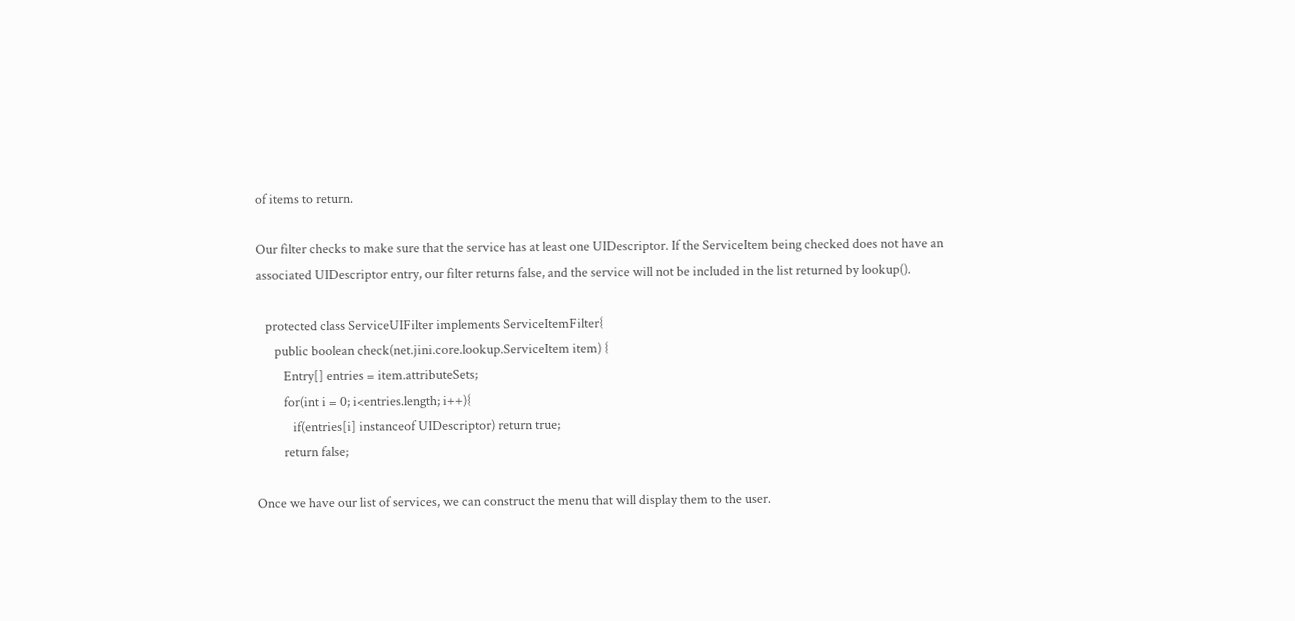of items to return.

Our filter checks to make sure that the service has at least one UIDescriptor. If the ServiceItem being checked does not have an associated UIDescriptor entry, our filter returns false, and the service will not be included in the list returned by lookup().

   protected class ServiceUIFilter implements ServiceItemFilter{
      public boolean check(net.jini.core.lookup.ServiceItem item) {
         Entry[] entries = item.attributeSets;
         for(int i = 0; i<entries.length; i++){
            if(entries[i] instanceof UIDescriptor) return true;
         return false;

Once we have our list of services, we can construct the menu that will display them to the user.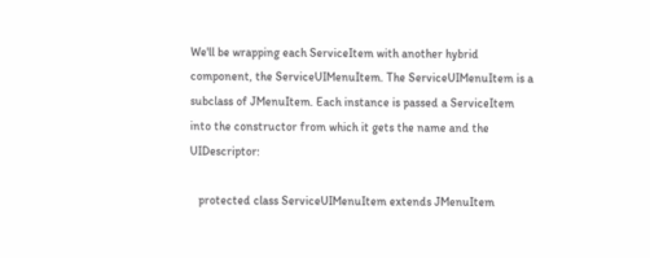We'll be wrapping each ServiceItem with another hybrid component, the ServiceUIMenuItem. The ServiceUIMenuItem is a subclass of JMenuItem. Each instance is passed a ServiceItem into the constructor from which it gets the name and the UIDescriptor:

   protected class ServiceUIMenuItem extends JMenuItem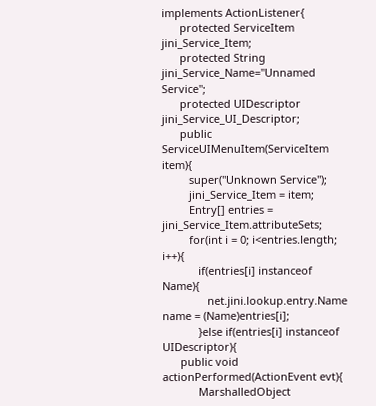implements ActionListener{
      protected ServiceItem   jini_Service_Item;
      protected String        jini_Service_Name="Unnamed Service";
      protected UIDescriptor  jini_Service_UI_Descriptor;
      public ServiceUIMenuItem(ServiceItem item){
         super("Unknown Service");
         jini_Service_Item = item;
         Entry[] entries = jini_Service_Item.attributeSets;
         for(int i = 0; i<entries.length; i++){
            if(entries[i] instanceof Name){
               net.jini.lookup.entry.Name name = (Name)entries[i];
            }else if(entries[i] instanceof UIDescriptor){
      public void actionPerformed(ActionEvent evt){
            MarshalledObject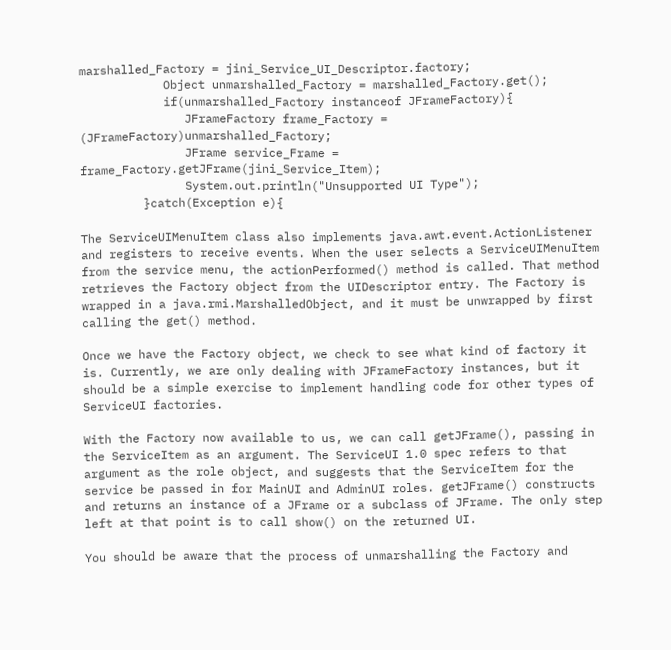marshalled_Factory = jini_Service_UI_Descriptor.factory;
            Object unmarshalled_Factory = marshalled_Factory.get();
            if(unmarshalled_Factory instanceof JFrameFactory){
               JFrameFactory frame_Factory = (JFrameFactory)unmarshalled_Factory;
               JFrame service_Frame = frame_Factory.getJFrame(jini_Service_Item);
               System.out.println("Unsupported UI Type");
         }catch(Exception e){

The ServiceUIMenuItem class also implements java.awt.event.ActionListener and registers to receive events. When the user selects a ServiceUIMenuItem from the service menu, the actionPerformed() method is called. That method retrieves the Factory object from the UIDescriptor entry. The Factory is wrapped in a java.rmi.MarshalledObject, and it must be unwrapped by first calling the get() method.

Once we have the Factory object, we check to see what kind of factory it is. Currently, we are only dealing with JFrameFactory instances, but it should be a simple exercise to implement handling code for other types of ServiceUI factories.

With the Factory now available to us, we can call getJFrame(), passing in the ServiceItem as an argument. The ServiceUI 1.0 spec refers to that argument as the role object, and suggests that the ServiceItem for the service be passed in for MainUI and AdminUI roles. getJFrame() constructs and returns an instance of a JFrame or a subclass of JFrame. The only step left at that point is to call show() on the returned UI.

You should be aware that the process of unmarshalling the Factory and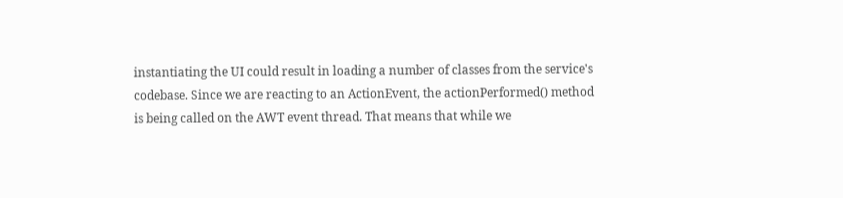instantiating the UI could result in loading a number of classes from the service's codebase. Since we are reacting to an ActionEvent, the actionPerformed() method is being called on the AWT event thread. That means that while we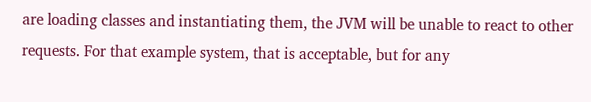are loading classes and instantiating them, the JVM will be unable to react to other requests. For that example system, that is acceptable, but for any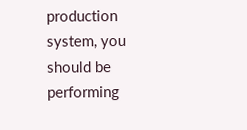production system, you should be performing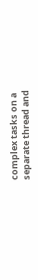complex tasks on a separate thread and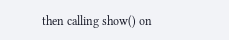then calling show() on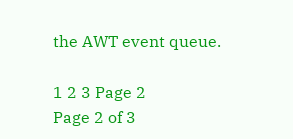the AWT event queue.

1 2 3 Page 2
Page 2 of 3